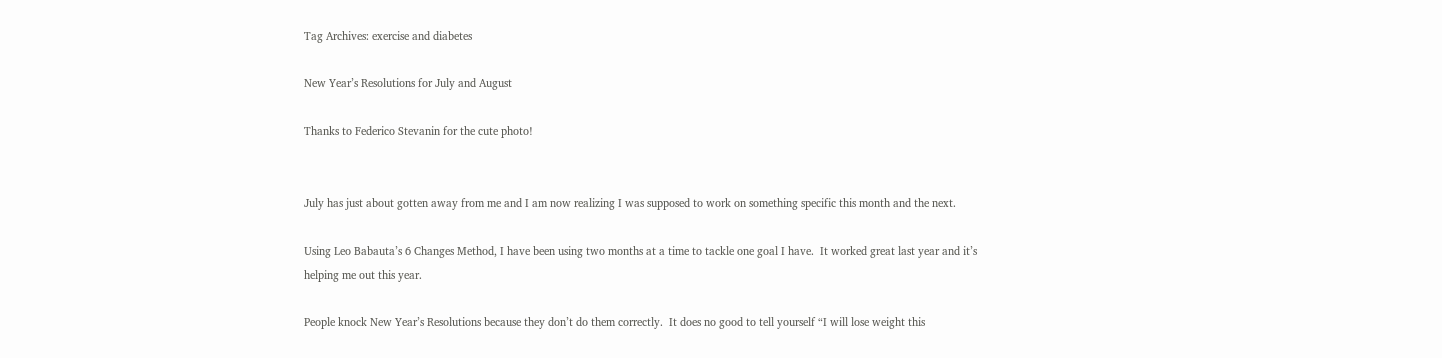Tag Archives: exercise and diabetes

New Year’s Resolutions for July and August

Thanks to Federico Stevanin for the cute photo!


July has just about gotten away from me and I am now realizing I was supposed to work on something specific this month and the next.

Using Leo Babauta’s 6 Changes Method, I have been using two months at a time to tackle one goal I have.  It worked great last year and it’s helping me out this year.

People knock New Year’s Resolutions because they don’t do them correctly.  It does no good to tell yourself “I will lose weight this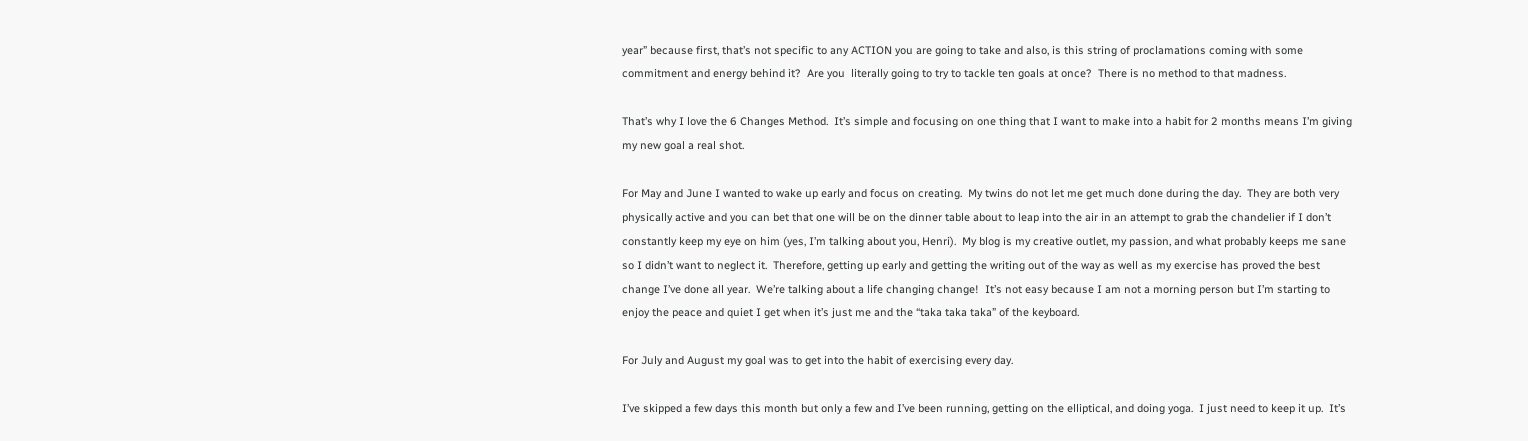year” because first, that’s not specific to any ACTION you are going to take and also, is this string of proclamations coming with some commitment and energy behind it?  Are you  literally going to try to tackle ten goals at once?  There is no method to that madness.

That’s why I love the 6 Changes Method.  It’s simple and focusing on one thing that I want to make into a habit for 2 months means I’m giving my new goal a real shot.

For May and June I wanted to wake up early and focus on creating.  My twins do not let me get much done during the day.  They are both very physically active and you can bet that one will be on the dinner table about to leap into the air in an attempt to grab the chandelier if I don’t constantly keep my eye on him (yes, I’m talking about you, Henri).  My blog is my creative outlet, my passion, and what probably keeps me sane so I didn’t want to neglect it.  Therefore, getting up early and getting the writing out of the way as well as my exercise has proved the best change I’ve done all year.  We’re talking about a life changing change!  It’s not easy because I am not a morning person but I’m starting to enjoy the peace and quiet I get when it’s just me and the “taka taka taka” of the keyboard.

For July and August my goal was to get into the habit of exercising every day.

I’ve skipped a few days this month but only a few and I’ve been running, getting on the elliptical, and doing yoga.  I just need to keep it up.  It’s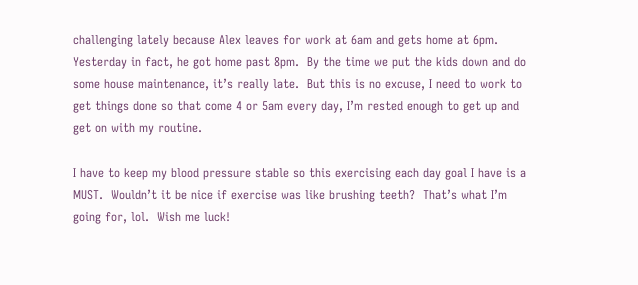challenging lately because Alex leaves for work at 6am and gets home at 6pm.  Yesterday in fact, he got home past 8pm.  By the time we put the kids down and do some house maintenance, it’s really late.  But this is no excuse, I need to work to get things done so that come 4 or 5am every day, I’m rested enough to get up and get on with my routine.

I have to keep my blood pressure stable so this exercising each day goal I have is a MUST.  Wouldn’t it be nice if exercise was like brushing teeth?  That’s what I’m going for, lol.  Wish me luck!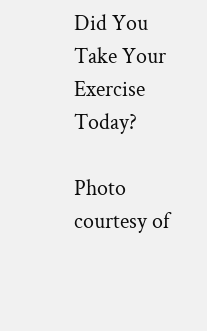Did You Take Your Exercise Today?

Photo courtesy of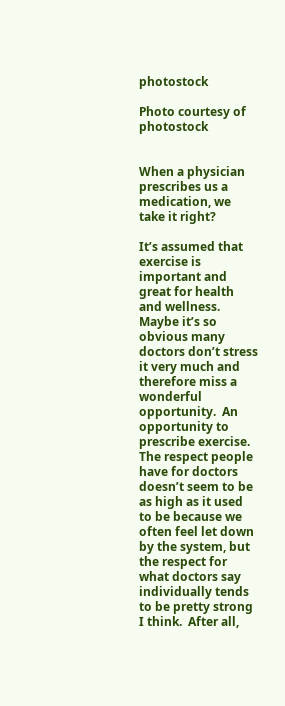photostock

Photo courtesy of photostock


When a physician prescribes us a medication, we take it right?

It’s assumed that exercise is important and great for health and wellness.  Maybe it’s so obvious many doctors don’t stress it very much and therefore miss a wonderful opportunity.  An opportunity to prescribe exercise.  The respect people have for doctors doesn’t seem to be as high as it used to be because we often feel let down by the system, but the respect for what doctors say individually tends to be pretty strong I think.  After all,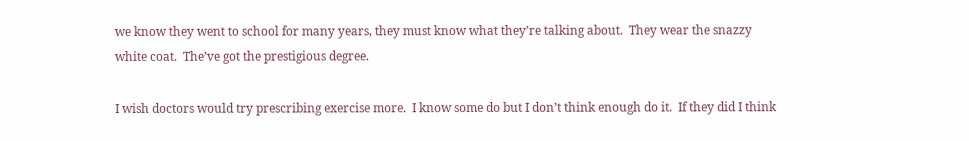we know they went to school for many years, they must know what they’re talking about.  They wear the snazzy white coat.  The’ve got the prestigious degree.

I wish doctors would try prescribing exercise more.  I know some do but I don’t think enough do it.  If they did I think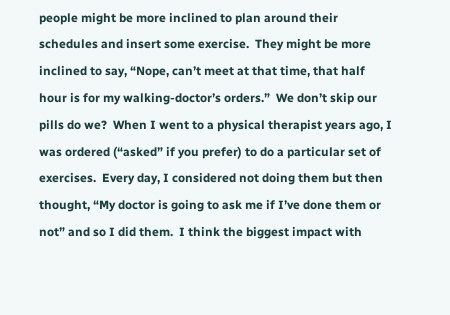people might be more inclined to plan around their schedules and insert some exercise.  They might be more inclined to say, “Nope, can’t meet at that time, that half hour is for my walking-doctor’s orders.”  We don’t skip our pills do we?  When I went to a physical therapist years ago, I was ordered (“asked” if you prefer) to do a particular set of exercises.  Every day, I considered not doing them but then thought, “My doctor is going to ask me if I’ve done them or not” and so I did them.  I think the biggest impact with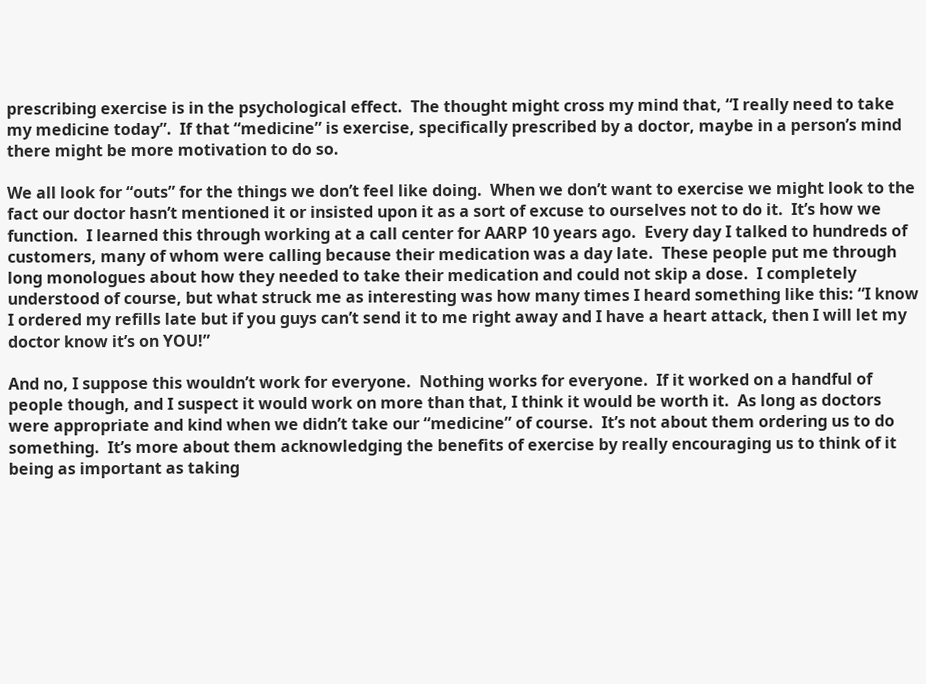prescribing exercise is in the psychological effect.  The thought might cross my mind that, “I really need to take my medicine today”.  If that “medicine” is exercise, specifically prescribed by a doctor, maybe in a person’s mind there might be more motivation to do so.

We all look for “outs” for the things we don’t feel like doing.  When we don’t want to exercise we might look to the fact our doctor hasn’t mentioned it or insisted upon it as a sort of excuse to ourselves not to do it.  It’s how we function.  I learned this through working at a call center for AARP 10 years ago.  Every day I talked to hundreds of customers, many of whom were calling because their medication was a day late.  These people put me through long monologues about how they needed to take their medication and could not skip a dose.  I completely understood of course, but what struck me as interesting was how many times I heard something like this: “I know I ordered my refills late but if you guys can’t send it to me right away and I have a heart attack, then I will let my doctor know it’s on YOU!”

And no, I suppose this wouldn’t work for everyone.  Nothing works for everyone.  If it worked on a handful of people though, and I suspect it would work on more than that, I think it would be worth it.  As long as doctors were appropriate and kind when we didn’t take our “medicine” of course.  It’s not about them ordering us to do something.  It’s more about them acknowledging the benefits of exercise by really encouraging us to think of it being as important as taking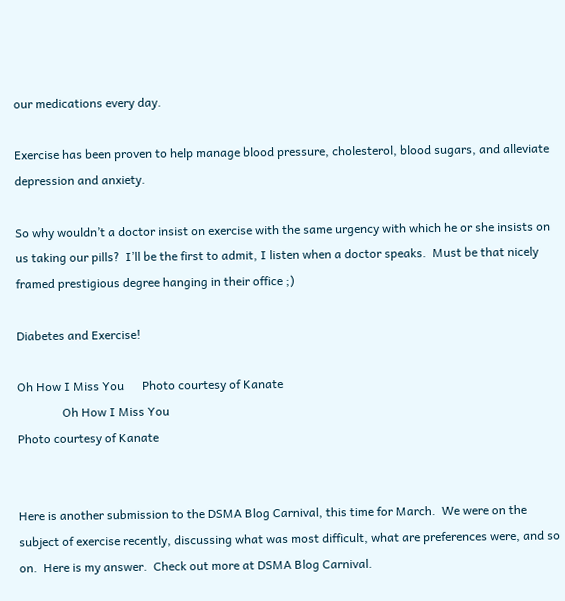our medications every day.

Exercise has been proven to help manage blood pressure, cholesterol, blood sugars, and alleviate depression and anxiety.

So why wouldn’t a doctor insist on exercise with the same urgency with which he or she insists on us taking our pills?  I’ll be the first to admit, I listen when a doctor speaks.  Must be that nicely framed prestigious degree hanging in their office ;)

Diabetes and Exercise!

Oh How I Miss You      Photo courtesy of Kanate
               Oh How I Miss You                                                                                                                                 Photo courtesy of Kanate


Here is another submission to the DSMA Blog Carnival, this time for March.  We were on the subject of exercise recently, discussing what was most difficult, what are preferences were, and so on.  Here is my answer.  Check out more at DSMA Blog Carnival.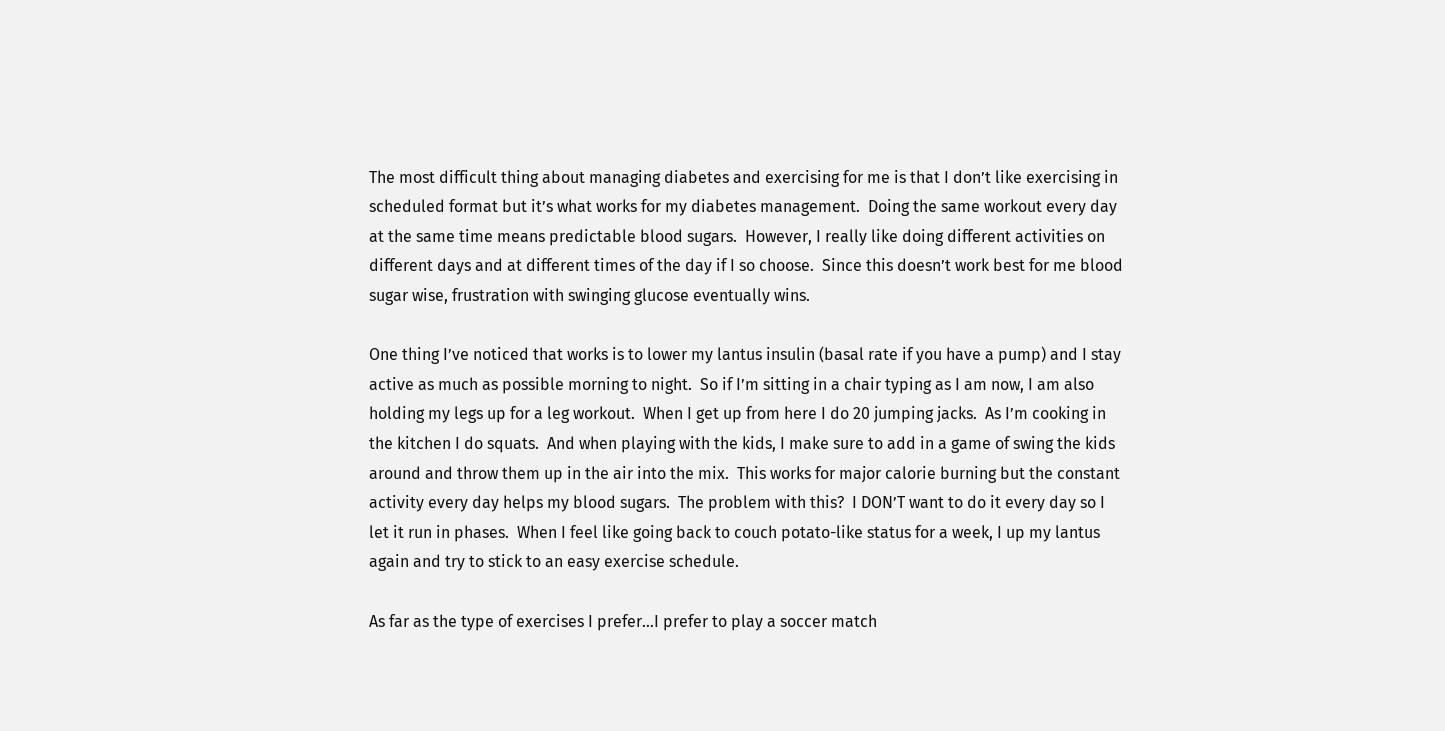The most difficult thing about managing diabetes and exercising for me is that I don’t like exercising in scheduled format but it’s what works for my diabetes management.  Doing the same workout every day at the same time means predictable blood sugars.  However, I really like doing different activities on different days and at different times of the day if I so choose.  Since this doesn’t work best for me blood sugar wise, frustration with swinging glucose eventually wins.

One thing I’ve noticed that works is to lower my lantus insulin (basal rate if you have a pump) and I stay active as much as possible morning to night.  So if I’m sitting in a chair typing as I am now, I am also holding my legs up for a leg workout.  When I get up from here I do 20 jumping jacks.  As I’m cooking in the kitchen I do squats.  And when playing with the kids, I make sure to add in a game of swing the kids around and throw them up in the air into the mix.  This works for major calorie burning but the constant activity every day helps my blood sugars.  The problem with this?  I DON’T want to do it every day so I let it run in phases.  When I feel like going back to couch potato-like status for a week, I up my lantus again and try to stick to an easy exercise schedule.

As far as the type of exercises I prefer…I prefer to play a soccer match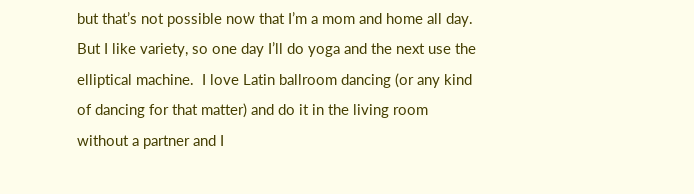but that’s not possible now that I’m a mom and home all day.  But I like variety, so one day I’ll do yoga and the next use the elliptical machine.  I love Latin ballroom dancing (or any kind of dancing for that matter) and do it in the living room without a partner and I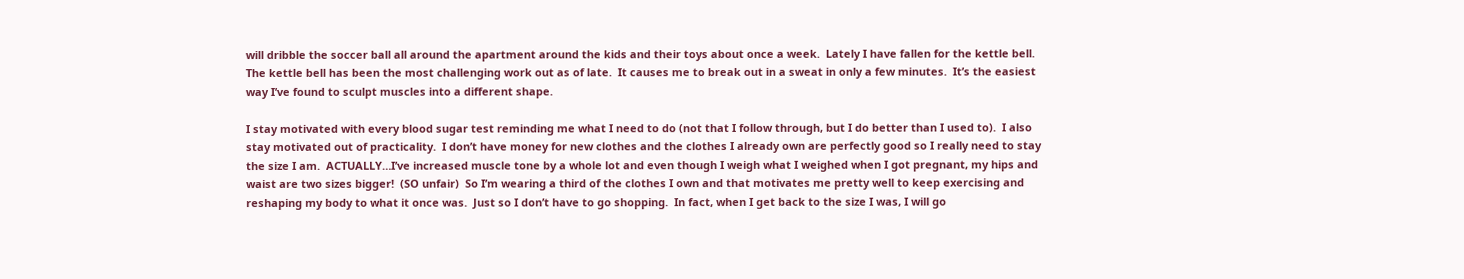will dribble the soccer ball all around the apartment around the kids and their toys about once a week.  Lately I have fallen for the kettle bell.  The kettle bell has been the most challenging work out as of late.  It causes me to break out in a sweat in only a few minutes.  It’s the easiest way I’ve found to sculpt muscles into a different shape.

I stay motivated with every blood sugar test reminding me what I need to do (not that I follow through, but I do better than I used to).  I also stay motivated out of practicality.  I don’t have money for new clothes and the clothes I already own are perfectly good so I really need to stay the size I am.  ACTUALLY…I’ve increased muscle tone by a whole lot and even though I weigh what I weighed when I got pregnant, my hips and waist are two sizes bigger!  (SO unfair)  So I’m wearing a third of the clothes I own and that motivates me pretty well to keep exercising and reshaping my body to what it once was.  Just so I don’t have to go shopping.  In fact, when I get back to the size I was, I will go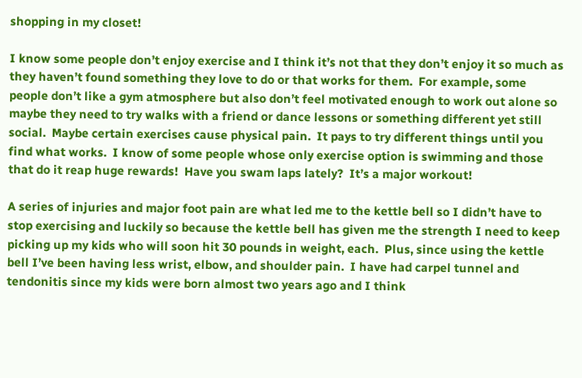shopping in my closet!

I know some people don’t enjoy exercise and I think it’s not that they don’t enjoy it so much as they haven’t found something they love to do or that works for them.  For example, some people don’t like a gym atmosphere but also don’t feel motivated enough to work out alone so maybe they need to try walks with a friend or dance lessons or something different yet still social.  Maybe certain exercises cause physical pain.  It pays to try different things until you find what works.  I know of some people whose only exercise option is swimming and those that do it reap huge rewards!  Have you swam laps lately?  It’s a major workout!

A series of injuries and major foot pain are what led me to the kettle bell so I didn’t have to stop exercising and luckily so because the kettle bell has given me the strength I need to keep picking up my kids who will soon hit 30 pounds in weight, each.  Plus, since using the kettle bell I’ve been having less wrist, elbow, and shoulder pain.  I have had carpel tunnel and tendonitis since my kids were born almost two years ago and I think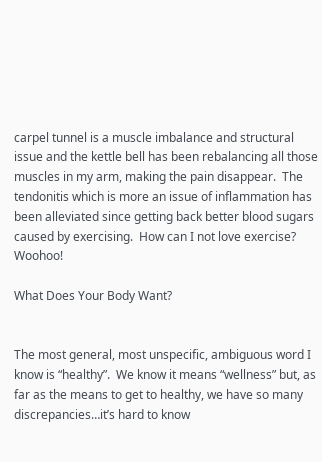carpel tunnel is a muscle imbalance and structural issue and the kettle bell has been rebalancing all those muscles in my arm, making the pain disappear.  The tendonitis which is more an issue of inflammation has been alleviated since getting back better blood sugars caused by exercising.  How can I not love exercise?  Woohoo!

What Does Your Body Want?


The most general, most unspecific, ambiguous word I know is “healthy”.  We know it means “wellness” but, as far as the means to get to healthy, we have so many discrepancies…it’s hard to know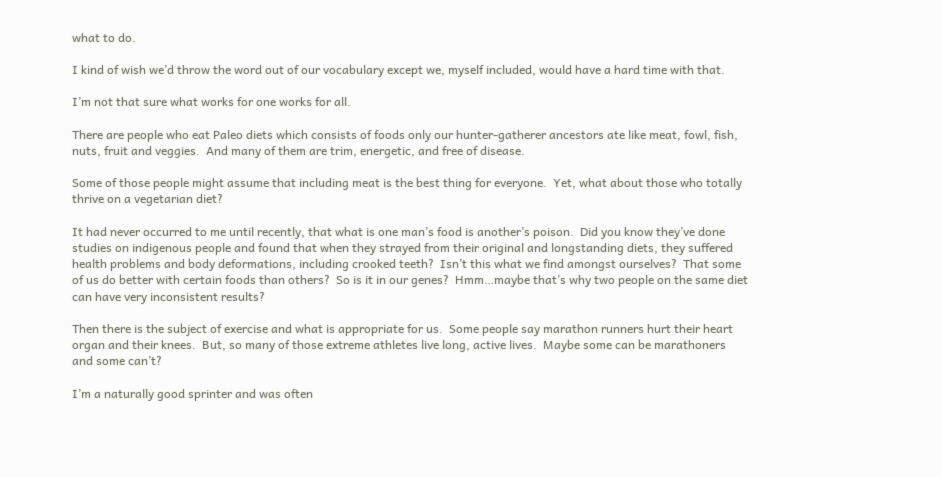what to do.

I kind of wish we’d throw the word out of our vocabulary except we, myself included, would have a hard time with that.

I’m not that sure what works for one works for all.

There are people who eat Paleo diets which consists of foods only our hunter-gatherer ancestors ate like meat, fowl, fish, nuts, fruit and veggies.  And many of them are trim, energetic, and free of disease.

Some of those people might assume that including meat is the best thing for everyone.  Yet, what about those who totally thrive on a vegetarian diet?

It had never occurred to me until recently, that what is one man’s food is another’s poison.  Did you know they’ve done studies on indigenous people and found that when they strayed from their original and longstanding diets, they suffered health problems and body deformations, including crooked teeth?  Isn’t this what we find amongst ourselves?  That some of us do better with certain foods than others?  So is it in our genes?  Hmm…maybe that’s why two people on the same diet can have very inconsistent results?

Then there is the subject of exercise and what is appropriate for us.  Some people say marathon runners hurt their heart organ and their knees.  But, so many of those extreme athletes live long, active lives.  Maybe some can be marathoners and some can’t?

I’m a naturally good sprinter and was often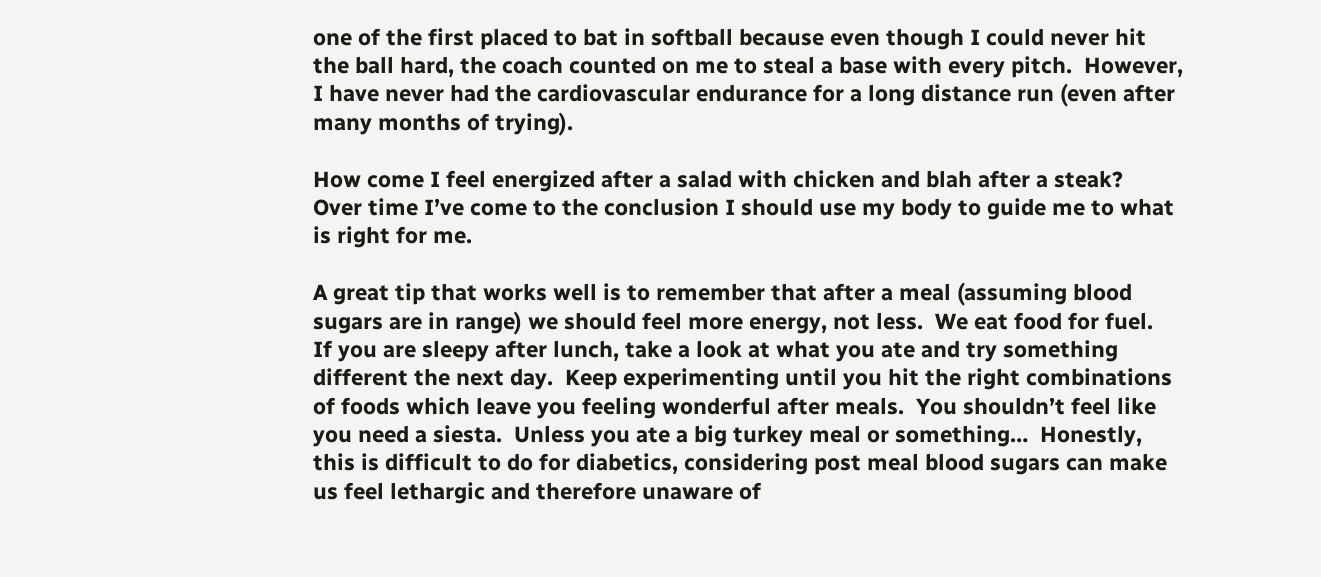one of the first placed to bat in softball because even though I could never hit the ball hard, the coach counted on me to steal a base with every pitch.  However, I have never had the cardiovascular endurance for a long distance run (even after many months of trying).

How come I feel energized after a salad with chicken and blah after a steak?  Over time I’ve come to the conclusion I should use my body to guide me to what is right for me.

A great tip that works well is to remember that after a meal (assuming blood sugars are in range) we should feel more energy, not less.  We eat food for fuel.  If you are sleepy after lunch, take a look at what you ate and try something different the next day.  Keep experimenting until you hit the right combinations of foods which leave you feeling wonderful after meals.  You shouldn’t feel like you need a siesta.  Unless you ate a big turkey meal or something…  Honestly, this is difficult to do for diabetics, considering post meal blood sugars can make us feel lethargic and therefore unaware of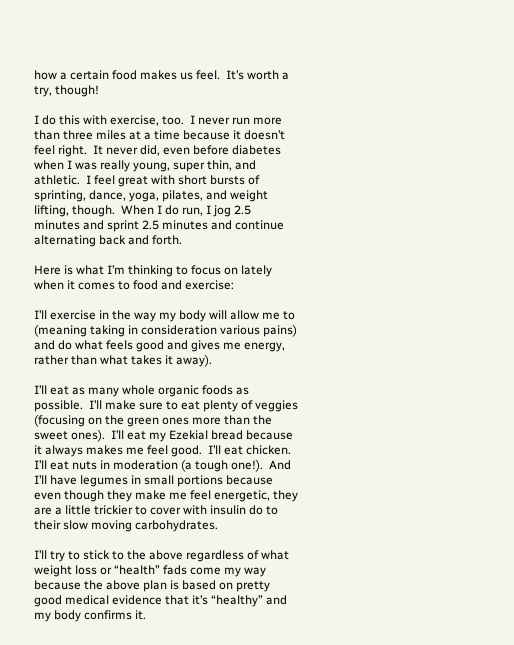how a certain food makes us feel.  It’s worth a try, though!

I do this with exercise, too.  I never run more than three miles at a time because it doesn’t feel right.  It never did, even before diabetes when I was really young, super thin, and athletic.  I feel great with short bursts of sprinting, dance, yoga, pilates, and weight lifting, though.  When I do run, I jog 2.5 minutes and sprint 2.5 minutes and continue alternating back and forth.

Here is what I’m thinking to focus on lately when it comes to food and exercise:

I’ll exercise in the way my body will allow me to (meaning taking in consideration various pains) and do what feels good and gives me energy, rather than what takes it away).

I’ll eat as many whole organic foods as possible.  I’ll make sure to eat plenty of veggies (focusing on the green ones more than the sweet ones).  I’ll eat my Ezekial bread because it always makes me feel good.  I’ll eat chicken.  I’ll eat nuts in moderation (a tough one!).  And I’ll have legumes in small portions because even though they make me feel energetic, they are a little trickier to cover with insulin do to their slow moving carbohydrates.

I’ll try to stick to the above regardless of what weight loss or “health” fads come my way because the above plan is based on pretty good medical evidence that it’s “healthy” and my body confirms it.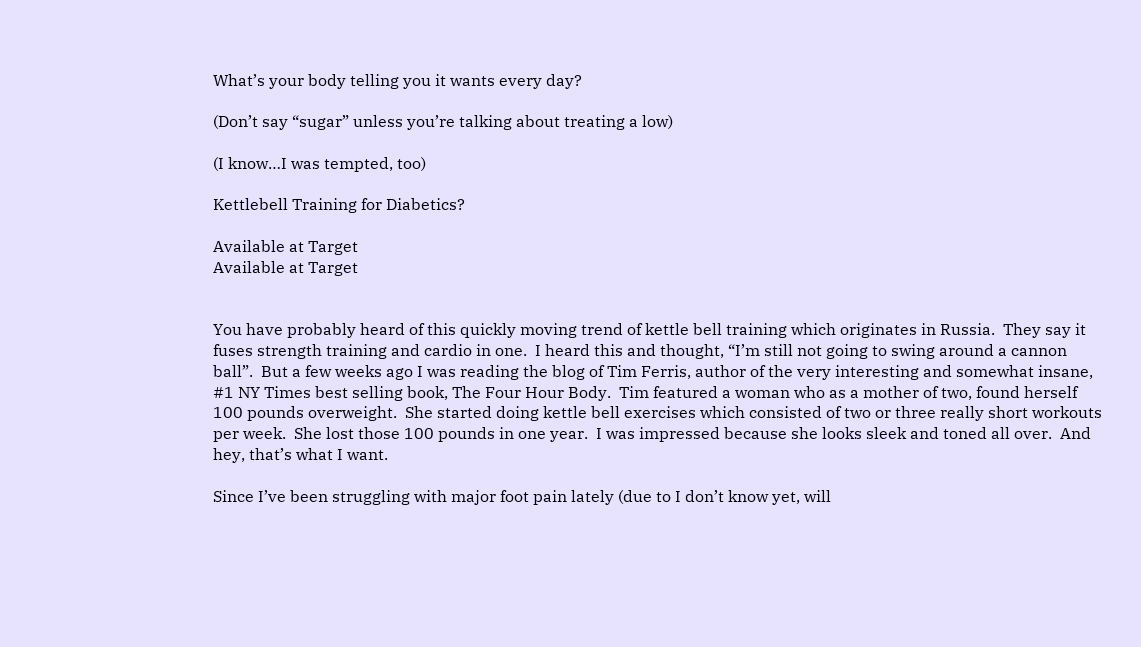What’s your body telling you it wants every day?

(Don’t say “sugar” unless you’re talking about treating a low)

(I know…I was tempted, too)

Kettlebell Training for Diabetics?

Available at Target
Available at Target


You have probably heard of this quickly moving trend of kettle bell training which originates in Russia.  They say it fuses strength training and cardio in one.  I heard this and thought, “I’m still not going to swing around a cannon ball”.  But a few weeks ago I was reading the blog of Tim Ferris, author of the very interesting and somewhat insane, #1 NY Times best selling book, The Four Hour Body.  Tim featured a woman who as a mother of two, found herself 100 pounds overweight.  She started doing kettle bell exercises which consisted of two or three really short workouts per week.  She lost those 100 pounds in one year.  I was impressed because she looks sleek and toned all over.  And hey, that’s what I want.

Since I’ve been struggling with major foot pain lately (due to I don’t know yet, will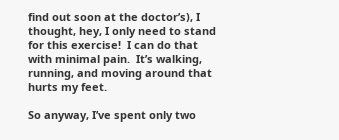find out soon at the doctor’s), I thought, hey, I only need to stand for this exercise!  I can do that with minimal pain.  It’s walking, running, and moving around that hurts my feet.

So anyway, I’ve spent only two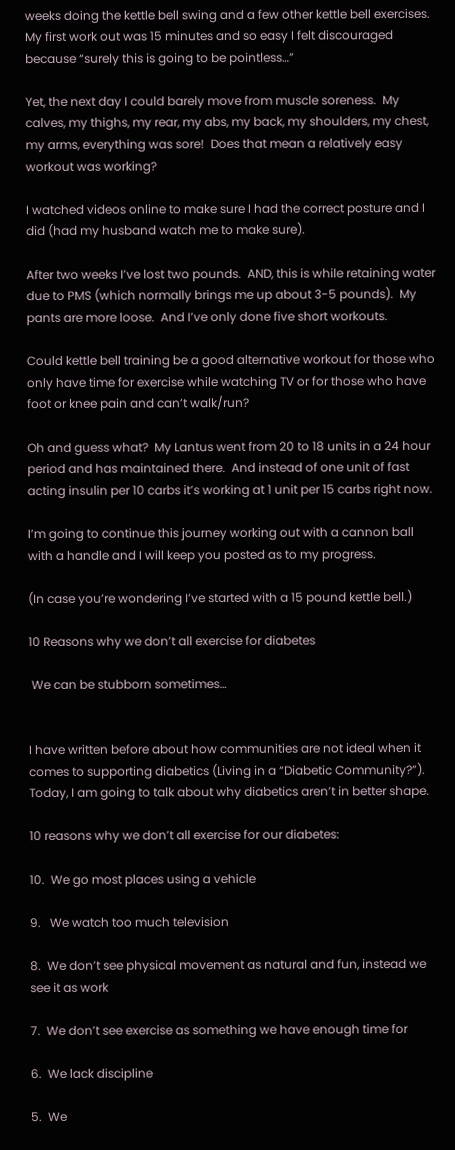weeks doing the kettle bell swing and a few other kettle bell exercises.  My first work out was 15 minutes and so easy I felt discouraged because “surely this is going to be pointless…”

Yet, the next day I could barely move from muscle soreness.  My calves, my thighs, my rear, my abs, my back, my shoulders, my chest, my arms, everything was sore!  Does that mean a relatively easy workout was working?

I watched videos online to make sure I had the correct posture and I did (had my husband watch me to make sure).

After two weeks I’ve lost two pounds.  AND, this is while retaining water due to PMS (which normally brings me up about 3-5 pounds).  My pants are more loose.  And I’ve only done five short workouts.

Could kettle bell training be a good alternative workout for those who only have time for exercise while watching TV or for those who have foot or knee pain and can’t walk/run?

Oh and guess what?  My Lantus went from 20 to 18 units in a 24 hour period and has maintained there.  And instead of one unit of fast acting insulin per 10 carbs it’s working at 1 unit per 15 carbs right now.

I’m going to continue this journey working out with a cannon ball with a handle and I will keep you posted as to my progress.

(In case you’re wondering I’ve started with a 15 pound kettle bell.)

10 Reasons why we don’t all exercise for diabetes

 We can be stubborn sometimes…


I have written before about how communities are not ideal when it comes to supporting diabetics (Living in a “Diabetic Community?”).  Today, I am going to talk about why diabetics aren’t in better shape.

10 reasons why we don’t all exercise for our diabetes:

10.  We go most places using a vehicle

9.   We watch too much television

8.  We don’t see physical movement as natural and fun, instead we see it as work

7.  We don’t see exercise as something we have enough time for

6.  We lack discipline

5.  We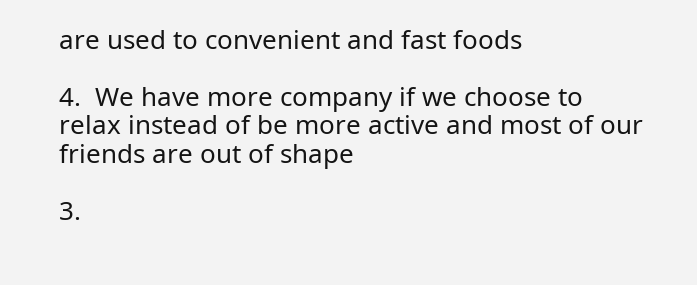are used to convenient and fast foods

4.  We have more company if we choose to relax instead of be more active and most of our friends are out of shape

3.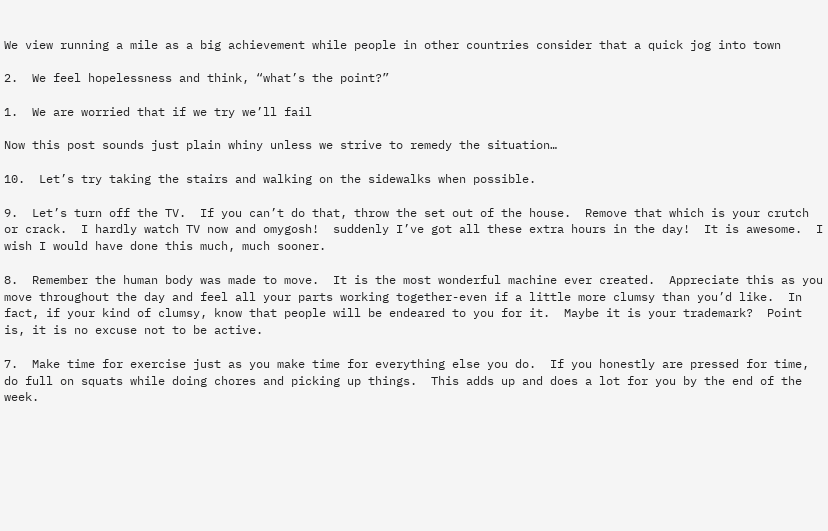We view running a mile as a big achievement while people in other countries consider that a quick jog into town

2.  We feel hopelessness and think, “what’s the point?”

1.  We are worried that if we try we’ll fail

Now this post sounds just plain whiny unless we strive to remedy the situation…

10.  Let’s try taking the stairs and walking on the sidewalks when possible.

9.  Let’s turn off the TV.  If you can’t do that, throw the set out of the house.  Remove that which is your crutch or crack.  I hardly watch TV now and omygosh!  suddenly I’ve got all these extra hours in the day!  It is awesome.  I wish I would have done this much, much sooner.

8.  Remember the human body was made to move.  It is the most wonderful machine ever created.  Appreciate this as you move throughout the day and feel all your parts working together-even if a little more clumsy than you’d like.  In fact, if your kind of clumsy, know that people will be endeared to you for it.  Maybe it is your trademark?  Point is, it is no excuse not to be active.

7.  Make time for exercise just as you make time for everything else you do.  If you honestly are pressed for time, do full on squats while doing chores and picking up things.  This adds up and does a lot for you by the end of the week.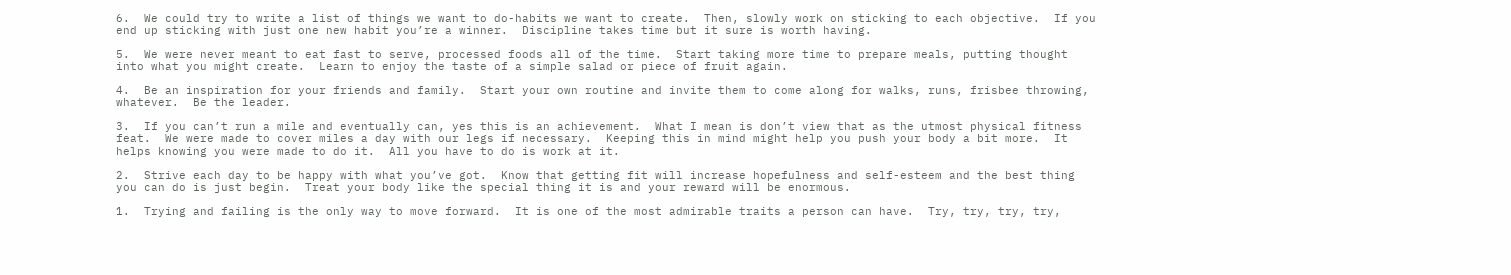6.  We could try to write a list of things we want to do-habits we want to create.  Then, slowly work on sticking to each objective.  If you end up sticking with just one new habit you’re a winner.  Discipline takes time but it sure is worth having.

5.  We were never meant to eat fast to serve, processed foods all of the time.  Start taking more time to prepare meals, putting thought into what you might create.  Learn to enjoy the taste of a simple salad or piece of fruit again.

4.  Be an inspiration for your friends and family.  Start your own routine and invite them to come along for walks, runs, frisbee throwing, whatever.  Be the leader.

3.  If you can’t run a mile and eventually can, yes this is an achievement.  What I mean is don’t view that as the utmost physical fitness feat.  We were made to cover miles a day with our legs if necessary.  Keeping this in mind might help you push your body a bit more.  It helps knowing you were made to do it.  All you have to do is work at it.

2.  Strive each day to be happy with what you’ve got.  Know that getting fit will increase hopefulness and self-esteem and the best thing you can do is just begin.  Treat your body like the special thing it is and your reward will be enormous.

1.  Trying and failing is the only way to move forward.  It is one of the most admirable traits a person can have.  Try, try, try, try,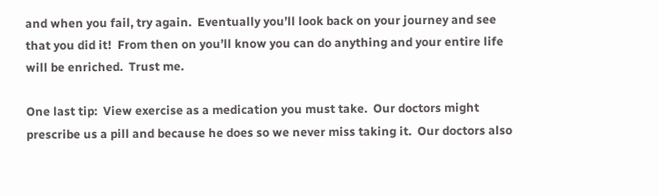and when you fail, try again.  Eventually you’ll look back on your journey and see that you did it!  From then on you’ll know you can do anything and your entire life will be enriched.  Trust me.

One last tip:  View exercise as a medication you must take.  Our doctors might prescribe us a pill and because he does so we never miss taking it.  Our doctors also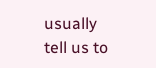usually tell us to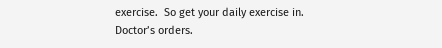exercise.  So get your daily exercise in.  Doctor’s orders.